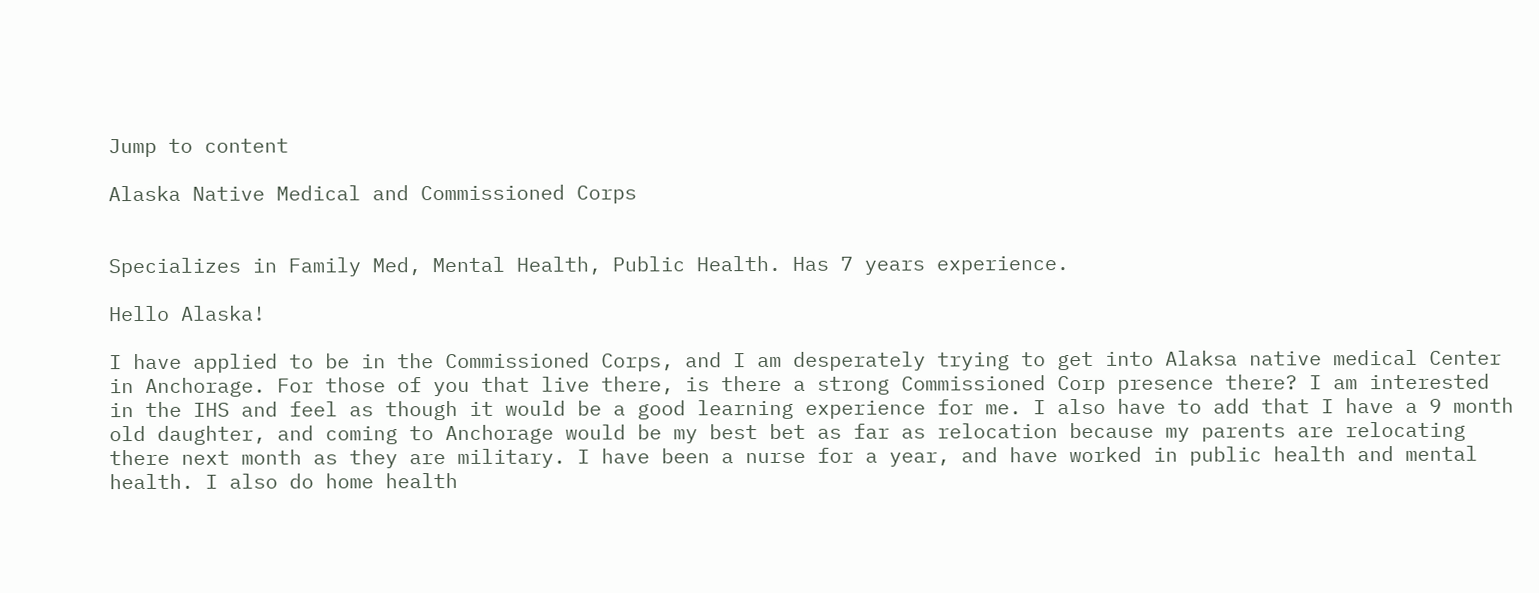Jump to content

Alaska Native Medical and Commissioned Corps


Specializes in Family Med, Mental Health, Public Health. Has 7 years experience.

Hello Alaska!

I have applied to be in the Commissioned Corps, and I am desperately trying to get into Alaksa native medical Center in Anchorage. For those of you that live there, is there a strong Commissioned Corp presence there? I am interested in the IHS and feel as though it would be a good learning experience for me. I also have to add that I have a 9 month old daughter, and coming to Anchorage would be my best bet as far as relocation because my parents are relocating there next month as they are military. I have been a nurse for a year, and have worked in public health and mental health. I also do home health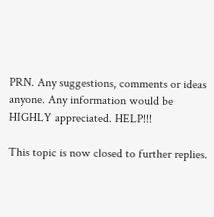PRN. Any suggestions, comments or ideas anyone. Any information would be HIGHLY appreciated. HELP!!!

This topic is now closed to further replies.